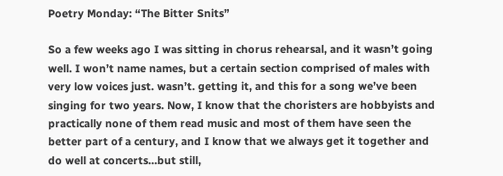Poetry Monday: “The Bitter Snits”

So a few weeks ago I was sitting in chorus rehearsal, and it wasn’t going well. I won’t name names, but a certain section comprised of males with very low voices just. wasn’t. getting it, and this for a song we’ve been singing for two years. Now, I know that the choristers are hobbyists and practically none of them read music and most of them have seen the better part of a century, and I know that we always get it together and do well at concerts…but still,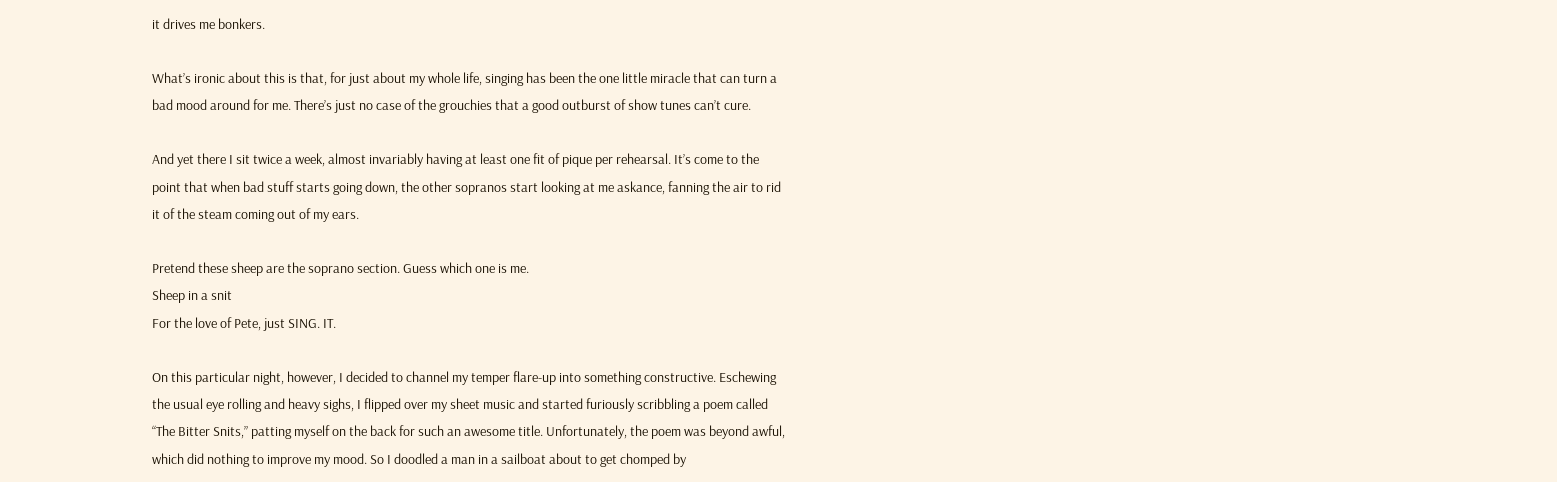it drives me bonkers.

What’s ironic about this is that, for just about my whole life, singing has been the one little miracle that can turn a bad mood around for me. There’s just no case of the grouchies that a good outburst of show tunes can’t cure.

And yet there I sit twice a week, almost invariably having at least one fit of pique per rehearsal. It’s come to the point that when bad stuff starts going down, the other sopranos start looking at me askance, fanning the air to rid it of the steam coming out of my ears.

Pretend these sheep are the soprano section. Guess which one is me.
Sheep in a snit
For the love of Pete, just SING. IT.

On this particular night, however, I decided to channel my temper flare-up into something constructive. Eschewing the usual eye rolling and heavy sighs, I flipped over my sheet music and started furiously scribbling a poem called “The Bitter Snits,” patting myself on the back for such an awesome title. Unfortunately, the poem was beyond awful, which did nothing to improve my mood. So I doodled a man in a sailboat about to get chomped by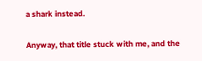a shark instead.

Anyway, that title stuck with me, and the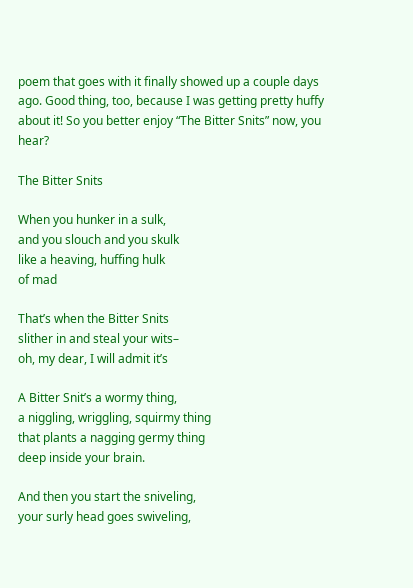poem that goes with it finally showed up a couple days ago. Good thing, too, because I was getting pretty huffy about it! So you better enjoy “The Bitter Snits” now, you hear?

The Bitter Snits

When you hunker in a sulk,
and you slouch and you skulk
like a heaving, huffing hulk
of mad

That’s when the Bitter Snits
slither in and steal your wits–
oh, my dear, I will admit it’s

A Bitter Snit’s a wormy thing,
a niggling, wriggling, squirmy thing
that plants a nagging germy thing
deep inside your brain.

And then you start the sniveling,
your surly head goes swiveling,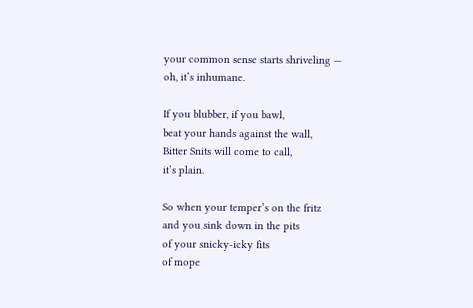your common sense starts shriveling —
oh, it’s inhumane.

If you blubber, if you bawl,
beat your hands against the wall,
Bitter Snits will come to call,
it’s plain.

So when your temper’s on the fritz
and you sink down in the pits
of your snicky-icky fits
of mope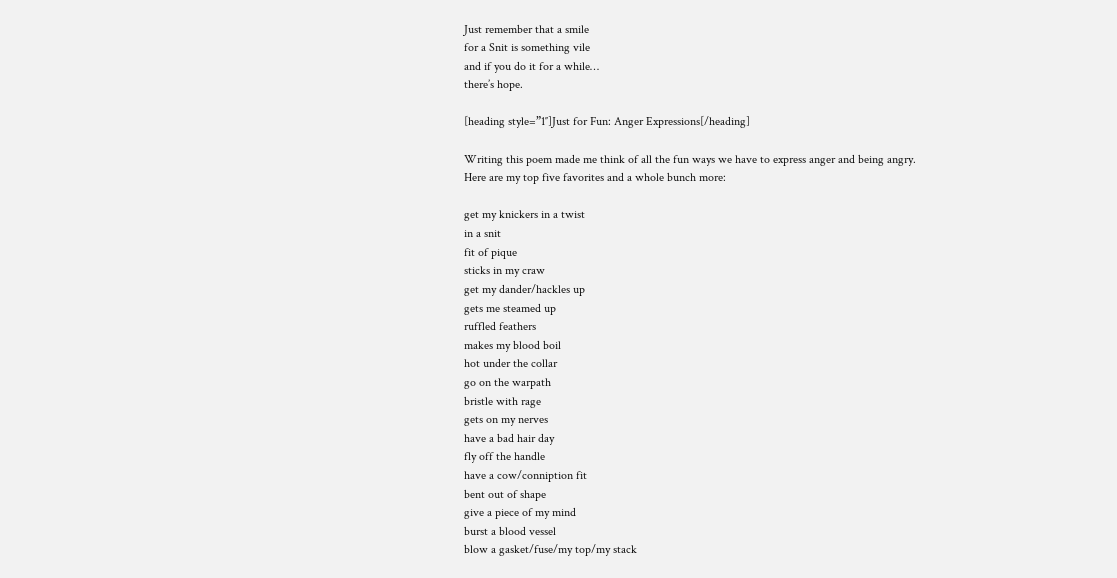Just remember that a smile
for a Snit is something vile
and if you do it for a while…
there’s hope.

[heading style=”1″]Just for Fun: Anger Expressions[/heading]

Writing this poem made me think of all the fun ways we have to express anger and being angry. Here are my top five favorites and a whole bunch more:

get my knickers in a twist
in a snit
fit of pique
sticks in my craw
get my dander/hackles up
gets me steamed up
ruffled feathers
makes my blood boil
hot under the collar
go on the warpath
bristle with rage
gets on my nerves
have a bad hair day
fly off the handle
have a cow/conniption fit
bent out of shape
give a piece of my mind
burst a blood vessel
blow a gasket/fuse/my top/my stack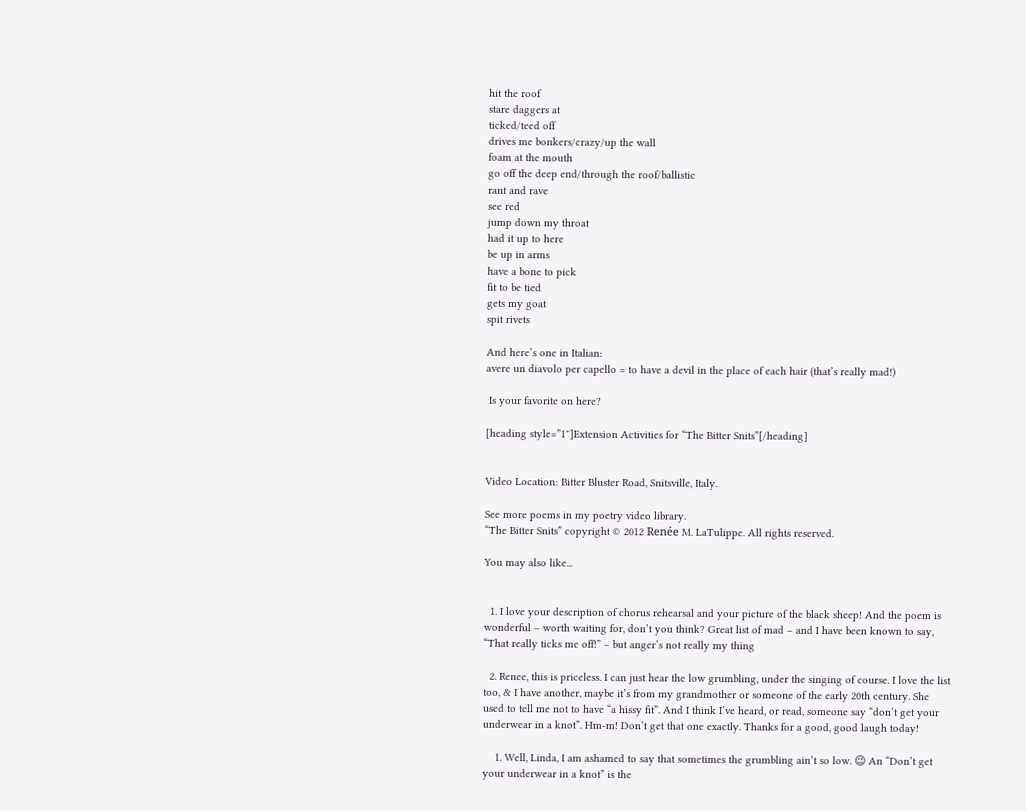hit the roof
stare daggers at
ticked/teed off
drives me bonkers/crazy/up the wall
foam at the mouth
go off the deep end/through the roof/ballistic
rant and rave
see red
jump down my throat
had it up to here
be up in arms
have a bone to pick
fit to be tied
gets my goat
spit rivets

And here’s one in Italian:
avere un diavolo per capello = to have a devil in the place of each hair (that’s really mad!)

 Is your favorite on here?

[heading style=”1″]Extension Activities for “The Bitter Snits”[/heading]


Video Location: Bitter Bluster Road, Snitsville, Italy.

See more poems in my poetry video library.
“The Bitter Snits” copyright © 2012 Renée M. LaTulippe. All rights reserved.

You may also like...


  1. I love your description of chorus rehearsal and your picture of the black sheep! And the poem is wonderful – worth waiting for, don’t you think? Great list of mad – and I have been known to say, “That really ticks me off!” – but anger’s not really my thing

  2. Renee, this is priceless. I can just hear the low grumbling, under the singing of course. I love the list too, & I have another, maybe it’s from my grandmother or someone of the early 20th century. She used to tell me not to have “a hissy fit”. And I think I’ve heard, or read, someone say “don’t get your underwear in a knot”. Hm-m! Don’t get that one exactly. Thanks for a good, good laugh today!

    1. Well, Linda, I am ashamed to say that sometimes the grumbling ain’t so low. 😉 An “Don’t get your underwear in a knot” is the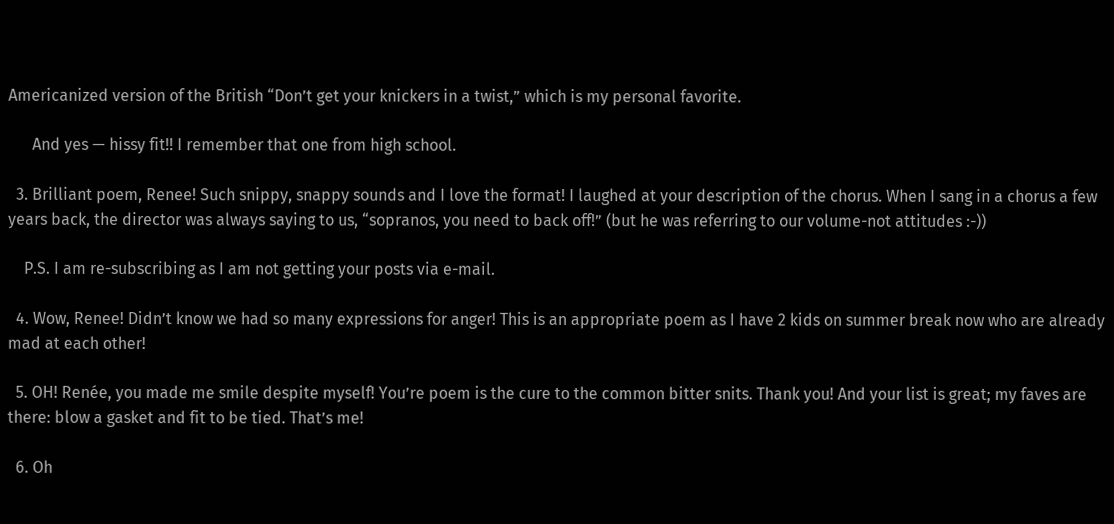Americanized version of the British “Don’t get your knickers in a twist,” which is my personal favorite.

      And yes — hissy fit!! I remember that one from high school.

  3. Brilliant poem, Renee! Such snippy, snappy sounds and I love the format! I laughed at your description of the chorus. When I sang in a chorus a few years back, the director was always saying to us, “sopranos, you need to back off!” (but he was referring to our volume-not attitudes :-))

    P.S. I am re-subscribing as I am not getting your posts via e-mail.

  4. Wow, Renee! Didn’t know we had so many expressions for anger! This is an appropriate poem as I have 2 kids on summer break now who are already mad at each other!

  5. OH! Renée, you made me smile despite myself! You’re poem is the cure to the common bitter snits. Thank you! And your list is great; my faves are there: blow a gasket and fit to be tied. That’s me!

  6. Oh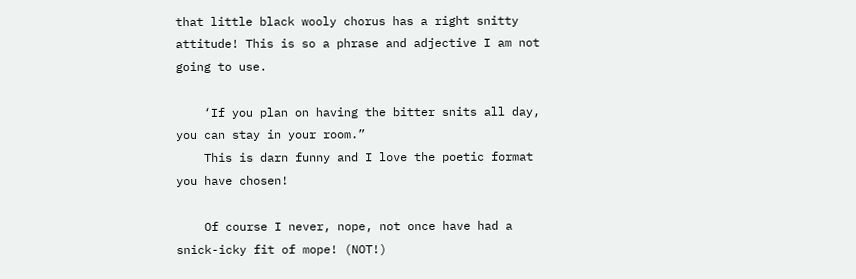that little black wooly chorus has a right snitty attitude! This is so a phrase and adjective I am not going to use.

    ‘If you plan on having the bitter snits all day, you can stay in your room.”
    This is darn funny and I love the poetic format you have chosen!

    Of course I never, nope, not once have had a snick-icky fit of mope! (NOT!)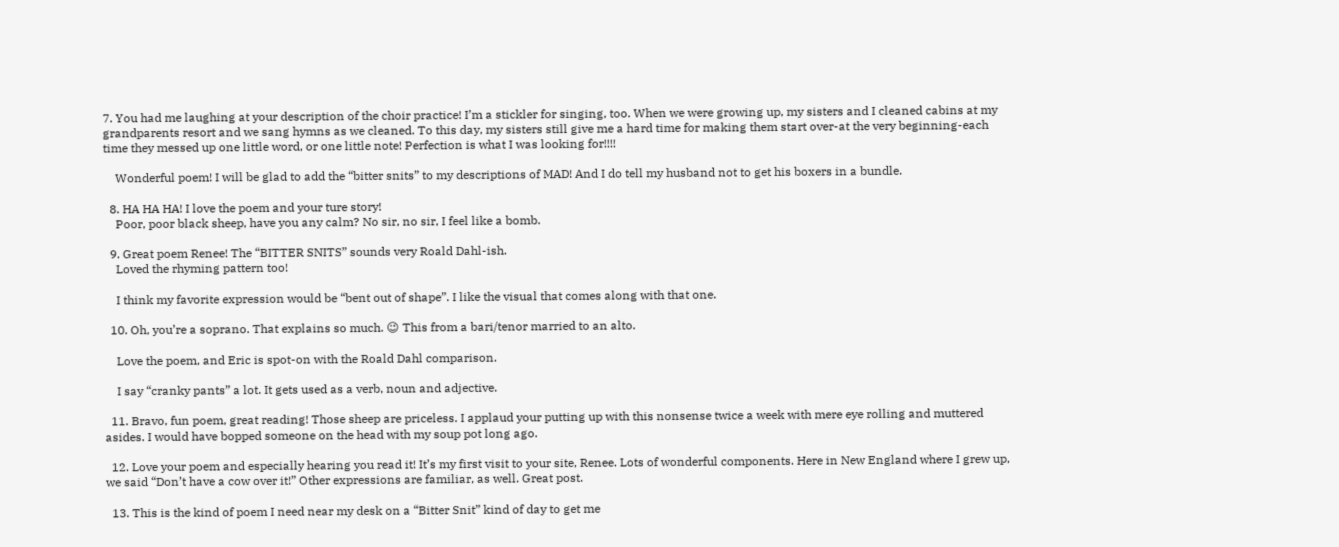7. You had me laughing at your description of the choir practice! I’m a stickler for singing, too. When we were growing up, my sisters and I cleaned cabins at my grandparents resort and we sang hymns as we cleaned. To this day, my sisters still give me a hard time for making them start over-at the very beginning-each time they messed up one little word, or one little note! Perfection is what I was looking for!!!!

    Wonderful poem! I will be glad to add the “bitter snits” to my descriptions of MAD! And I do tell my husband not to get his boxers in a bundle.

  8. HA HA HA! I love the poem and your ture story!
    Poor, poor black sheep, have you any calm? No sir, no sir, I feel like a bomb.

  9. Great poem Renee! The “BITTER SNITS” sounds very Roald Dahl-ish.
    Loved the rhyming pattern too!

    I think my favorite expression would be “bent out of shape”. I like the visual that comes along with that one.

  10. Oh, you’re a soprano. That explains so much. 😉 This from a bari/tenor married to an alto.

    Love the poem, and Eric is spot-on with the Roald Dahl comparison.

    I say “cranky pants” a lot. It gets used as a verb, noun and adjective.

  11. Bravo, fun poem, great reading! Those sheep are priceless. I applaud your putting up with this nonsense twice a week with mere eye rolling and muttered asides. I would have bopped someone on the head with my soup pot long ago.

  12. Love your poem and especially hearing you read it! It’s my first visit to your site, Renee. Lots of wonderful components. Here in New England where I grew up, we said “Don’t have a cow over it!” Other expressions are familiar, as well. Great post.

  13. This is the kind of poem I need near my desk on a “Bitter Snit” kind of day to get me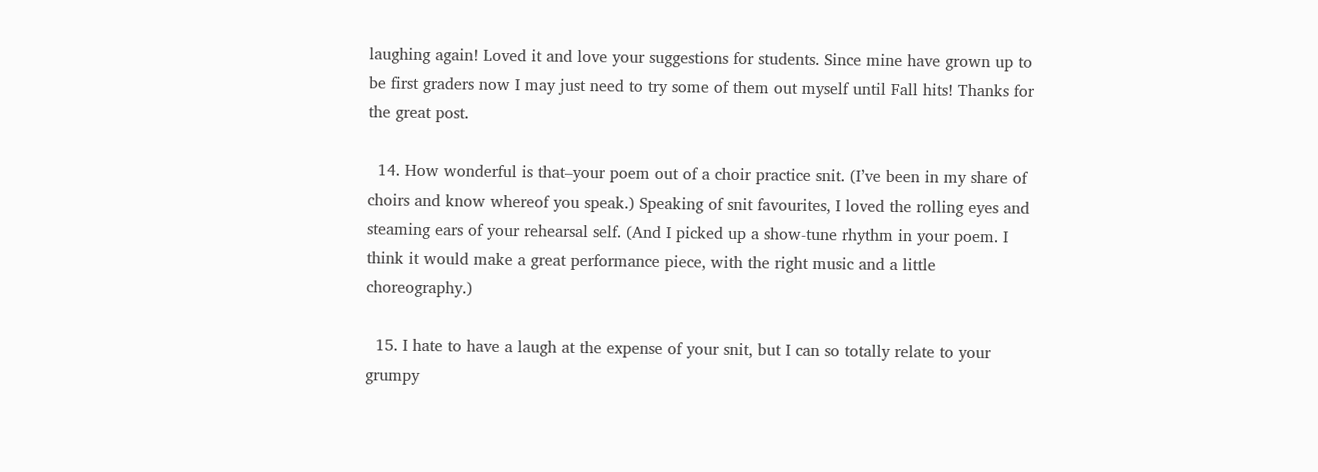laughing again! Loved it and love your suggestions for students. Since mine have grown up to be first graders now I may just need to try some of them out myself until Fall hits! Thanks for the great post.

  14. How wonderful is that–your poem out of a choir practice snit. (I’ve been in my share of choirs and know whereof you speak.) Speaking of snit favourites, I loved the rolling eyes and steaming ears of your rehearsal self. (And I picked up a show-tune rhythm in your poem. I think it would make a great performance piece, with the right music and a little choreography.)

  15. I hate to have a laugh at the expense of your snit, but I can so totally relate to your grumpy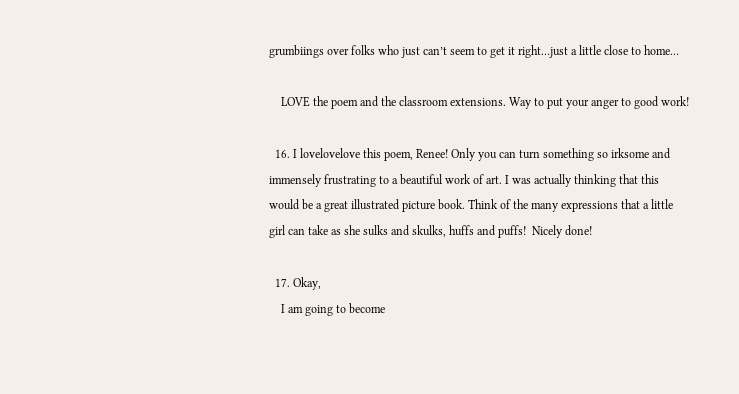grumbiings over folks who just can’t seem to get it right…just a little close to home…

    LOVE the poem and the classroom extensions. Way to put your anger to good work!

  16. I lovelovelove this poem, Renee! Only you can turn something so irksome and immensely frustrating to a beautiful work of art. I was actually thinking that this would be a great illustrated picture book. Think of the many expressions that a little girl can take as she sulks and skulks, huffs and puffs!  Nicely done!

  17. Okay,
    I am going to become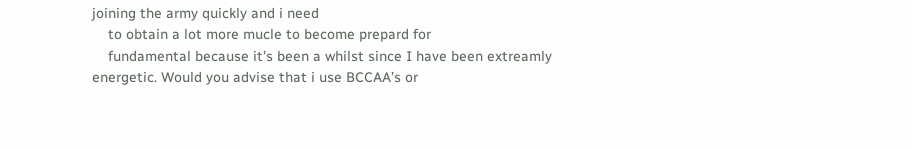joining the army quickly and i need
    to obtain a lot more mucle to become prepard for
    fundamental because it’s been a whilst since I have been extreamly energetic. Would you advise that i use BCCAA’s or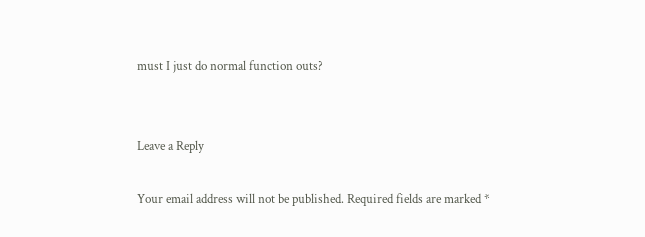must I just do normal function outs?


Leave a Reply

Your email address will not be published. Required fields are marked *